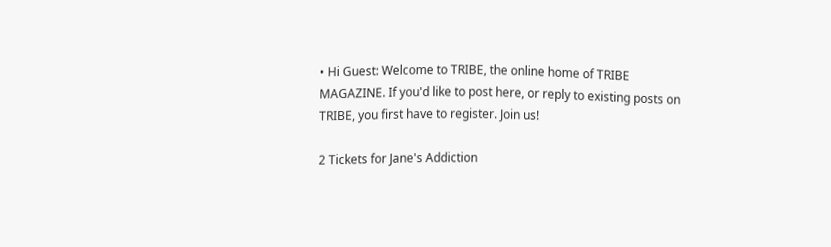• Hi Guest: Welcome to TRIBE, the online home of TRIBE MAGAZINE. If you'd like to post here, or reply to existing posts on TRIBE, you first have to register. Join us!

2 Tickets for Jane's Addiction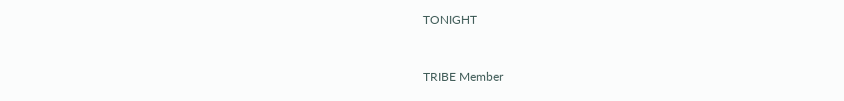TONIGHT


TRIBE Member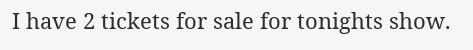I have 2 tickets for sale for tonights show.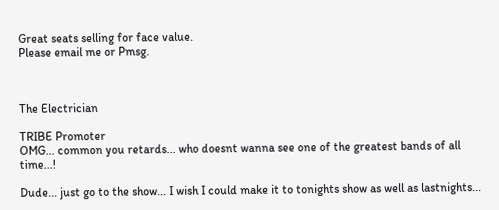Great seats selling for face value.
Please email me or Pmsg.



The Electrician

TRIBE Promoter
OMG... common you retards... who doesnt wanna see one of the greatest bands of all time...!

Dude... just go to the show... I wish I could make it to tonights show as well as lastnights...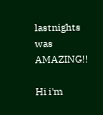lastnights was AMAZING!!

Hi i'm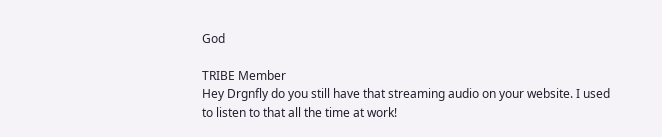God

TRIBE Member
Hey Drgnfly do you still have that streaming audio on your website. I used to listen to that all the time at work!